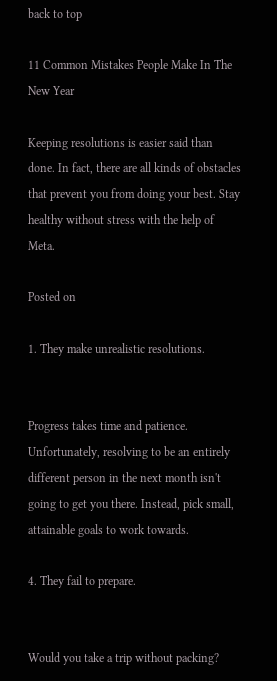back to top

11 Common Mistakes People Make In The New Year

Keeping resolutions is easier said than done. In fact, there are all kinds of obstacles that prevent you from doing your best. Stay healthy without stress with the help of Meta.

Posted on

1. They make unrealistic resolutions.


Progress takes time and patience. Unfortunately, resolving to be an entirely different person in the next month isn't going to get you there. Instead, pick small, attainable goals to work towards.

4. They fail to prepare.


Would you take a trip without packing?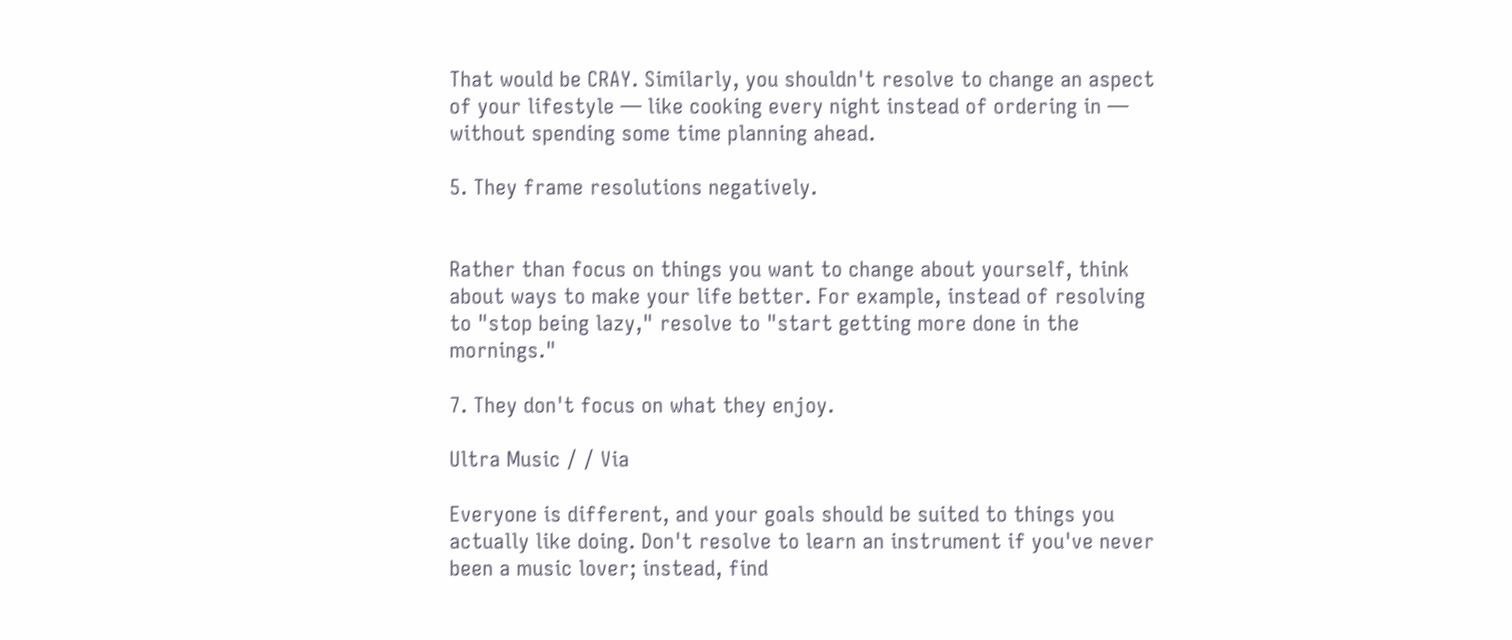That would be CRAY. Similarly, you shouldn't resolve to change an aspect of your lifestyle — like cooking every night instead of ordering in — without spending some time planning ahead.

5. They frame resolutions negatively.


Rather than focus on things you want to change about yourself, think about ways to make your life better. For example, instead of resolving to "stop being lazy," resolve to "start getting more done in the mornings."

7. They don't focus on what they enjoy.

Ultra Music / / Via

Everyone is different, and your goals should be suited to things you actually like doing. Don't resolve to learn an instrument if you've never been a music lover; instead, find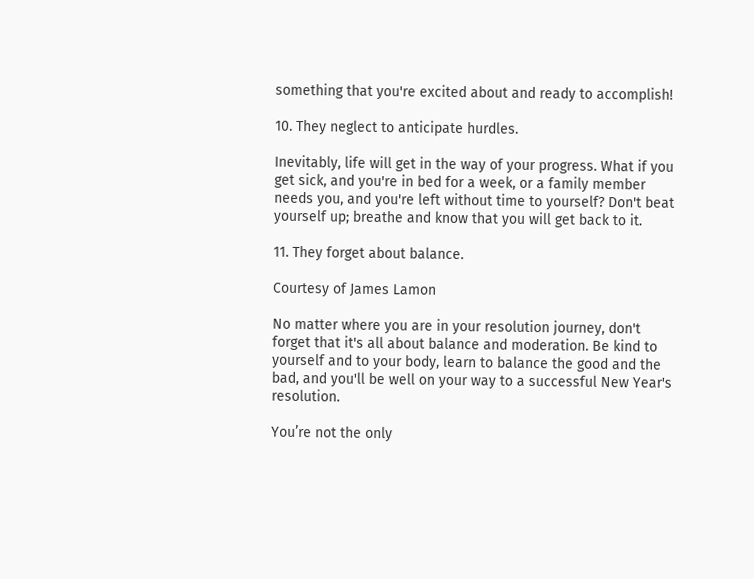something that you're excited about and ready to accomplish!

10. They neglect to anticipate hurdles.

Inevitably, life will get in the way of your progress. What if you get sick, and you're in bed for a week, or a family member needs you, and you're left without time to yourself? Don't beat yourself up; breathe and know that you will get back to it.

11. They forget about balance.

Courtesy of James Lamon

No matter where you are in your resolution journey, don't forget that it's all about balance and moderation. Be kind to yourself and to your body, learn to balance the good and the bad, and you'll be well on your way to a successful New Year's resolution.

You’re not the only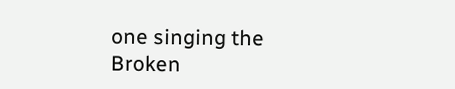one singing the Broken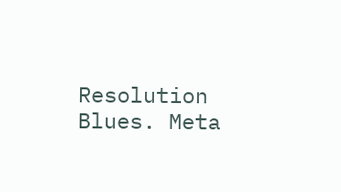Resolution Blues. Meta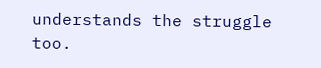understands the struggle too.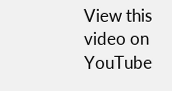View this video on YouTube